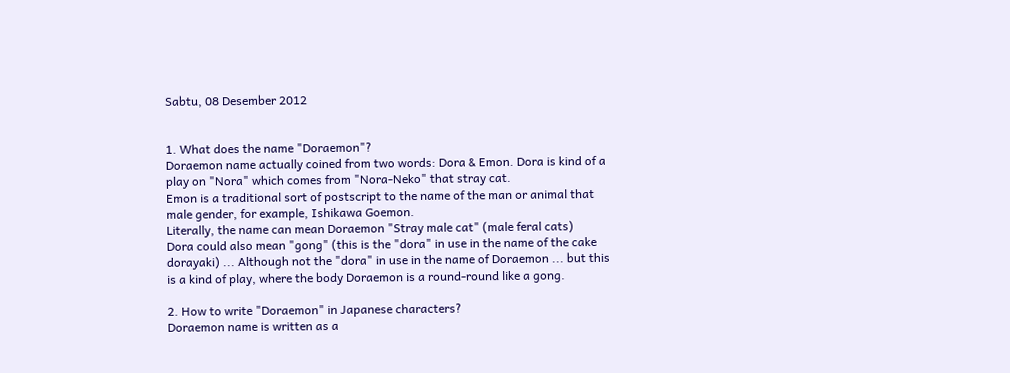Sabtu, 08 Desember 2012


1. What does the name "Doraemon"?
Doraemon name actually coined from two words: Dora & Emon. Dora is kind of a play on "Nora" which comes from "Nora-Neko" that stray cat.
Emon is a traditional sort of postscript to the name of the man or animal that male gender, for example, Ishikawa Goemon.
Literally, the name can mean Doraemon "Stray male cat" (male feral cats)
Dora could also mean "gong" (this is the "dora" in use in the name of the cake dorayaki) ... Although not the "dora" in use in the name of Doraemon ... but this is a kind of play, where the body Doraemon is a round-round like a gong.

2. How to write "Doraemon" in Japanese characters?
Doraemon name is written as a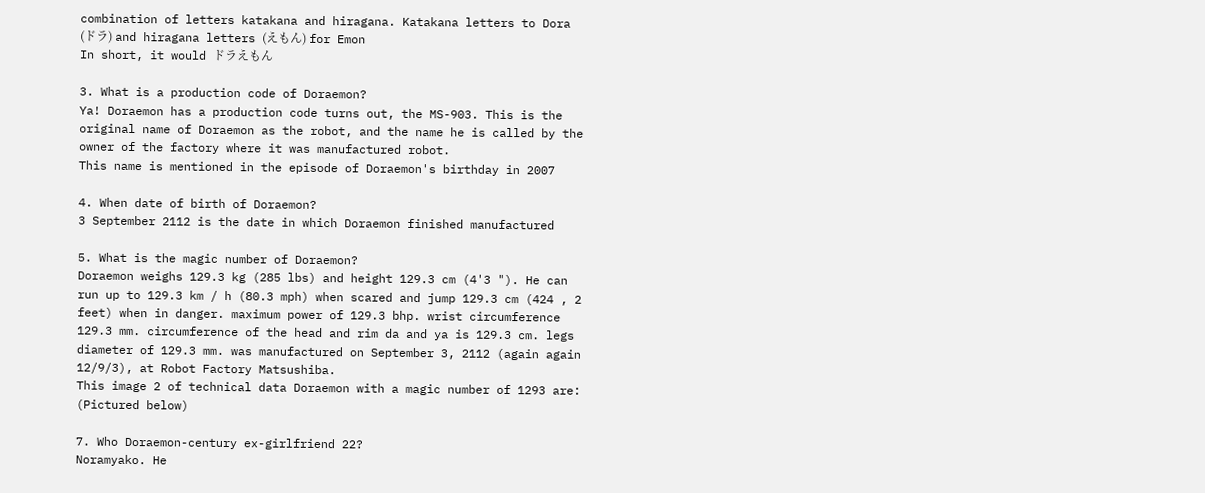combination of letters katakana and hiragana. Katakana letters to Dora (ドラ) and hiragana letters (えもん) for Emon
In short, it would ドラえもん

3. What is a production code of Doraemon?
Ya! Doraemon has a production code turns out, the MS-903. This is the original name of Doraemon as the robot, and the name he is called by the owner of the factory where it was manufactured robot.
This name is mentioned in the episode of Doraemon's birthday in 2007

4. When date of birth of Doraemon?
3 September 2112 is the date in which Doraemon finished manufactured

5. What is the magic number of Doraemon?
Doraemon weighs 129.3 kg (285 lbs) and height 129.3 cm (4'3 "). He can run up to 129.3 km / h (80.3 mph) when scared and jump 129.3 cm (424 , 2 feet) when in danger. maximum power of 129.3 bhp. wrist circumference 129.3 mm. circumference of the head and rim da and ya is 129.3 cm. legs diameter of 129.3 mm. was manufactured on September 3, 2112 (again again 12/9/3), at Robot Factory Matsushiba.
This image 2 of technical data Doraemon with a magic number of 1293 are:
(Pictured below)

7. Who Doraemon-century ex-girlfriend 22?
Noramyako. He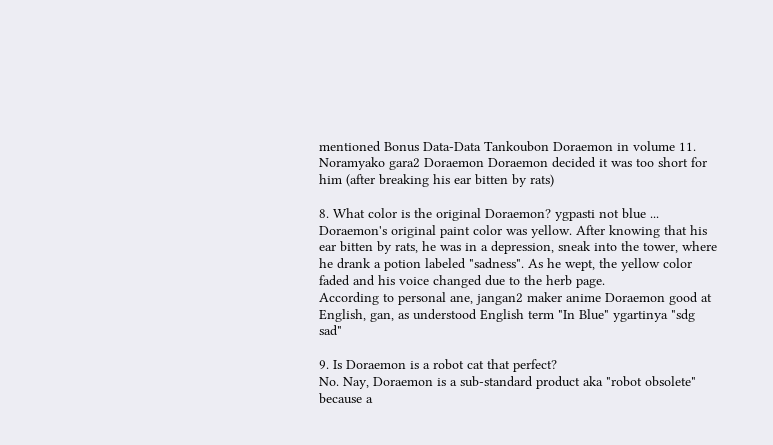mentioned Bonus Data-Data Tankoubon Doraemon in volume 11. Noramyako gara2 Doraemon Doraemon decided it was too short for him (after breaking his ear bitten by rats)

8. What color is the original Doraemon? ygpasti not blue ...
Doraemon's original paint color was yellow. After knowing that his ear bitten by rats, he was in a depression, sneak into the tower, where he drank a potion labeled "sadness". As he wept, the yellow color faded and his voice changed due to the herb page.
According to personal ane, jangan2 maker anime Doraemon good at English, gan, as understood English term "In Blue" ygartinya "sdg sad"

9. Is Doraemon is a robot cat that perfect?
No. Nay, Doraemon is a sub-standard product aka "robot obsolete" because a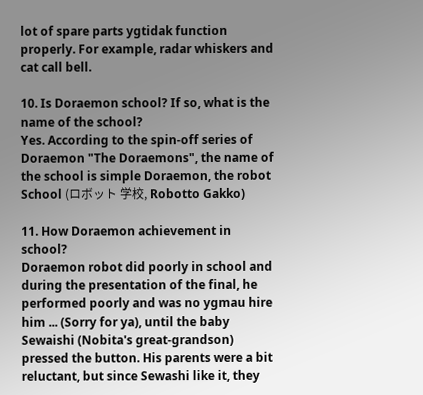lot of spare parts ygtidak function properly. For example, radar whiskers and cat call bell.

10. Is Doraemon school? If so, what is the name of the school?
Yes. According to the spin-off series of Doraemon "The Doraemons", the name of the school is simple Doraemon, the robot School (ロボット 学校, Robotto Gakko)

11. How Doraemon achievement in school?
Doraemon robot did poorly in school and during the presentation of the final, he performed poorly and was no ygmau hire him ... (Sorry for ya), until the baby Sewaishi (Nobita's great-grandson) pressed the button. His parents were a bit reluctant, but since Sewashi like it, they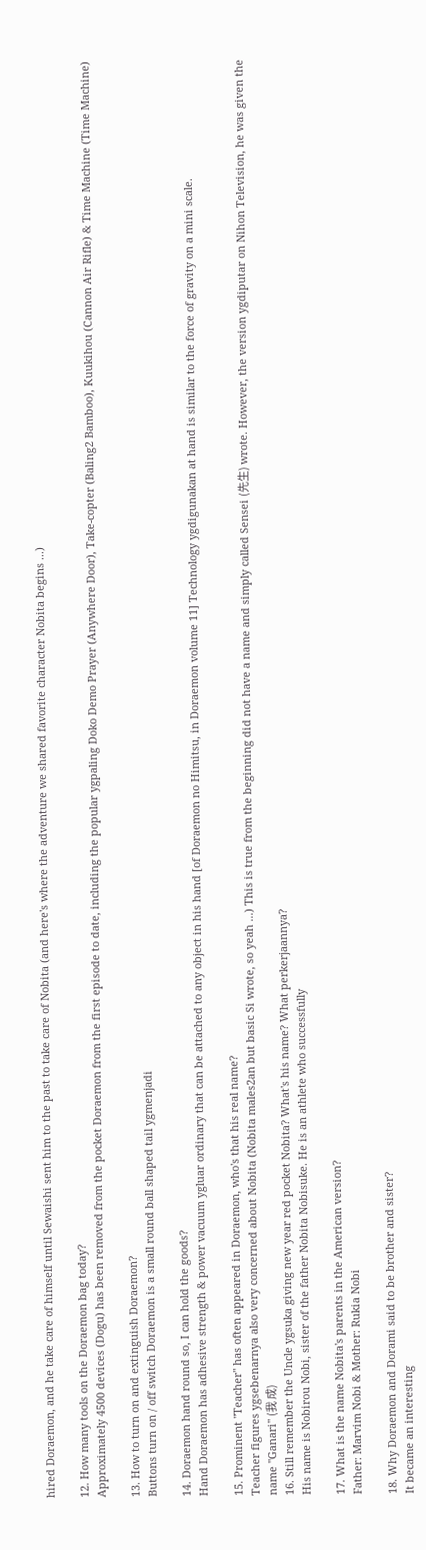hired Doraemon, and he take care of himself until Sewaishi sent him to the past to take care of Nobita (and here's where the adventure we shared favorite character Nobita begins ...)

12. How many tools on the Doraemon bag today?
Approximately 4500 devices (Dogu) has been removed from the pocket Doraemon from the first episode to date, including the popular ygpaling Doko Demo Prayer (Anywhere Door), Take-copter (Baling2 Bamboo), Kuukihou (Cannon Air Rifle) & Time Machine (Time Machine)

13. How to turn on and extinguish Doraemon?
Buttons turn on / off switch Doraemon is a small round ball shaped tail ygmenjadi

14. Doraemon hand round so, I can hold the goods?
Hand Doraemon has adhesive strength & power vacuum ygluar ordinary that can be attached to any object in his hand [of Doraemon no Himitsu, in Doraemon volume 11] Technology ygdigunakan at hand is similar to the force of gravity on a mini scale.

15. Prominent "Teacher" has often appeared in Doraemon, who's that his real name?
Teacher figures ygsebenarnya also very concerned about Nobita (Nobita males2an but basic Si wrote, so yeah ...) This is true from the beginning did not have a name and simply called Sensei (先生) wrote. However, the version ygdiputar on Nihon Television, he was given the name "Ganari" (我 成)
16. Still remember the Uncle ygsuka giving new year red pocket Nobita? What's his name? What perkerjaannya?
His name is Nobirou Nobi, sister of the father Nobita Nobisuke. He is an athlete who successfully

17. What is the name Nobita's parents in the American version?
Father: Marvim Nobi & Mother: Rukia Nobi

18. Why Doraemon and Dorami said to be brother and sister?
It became an interesting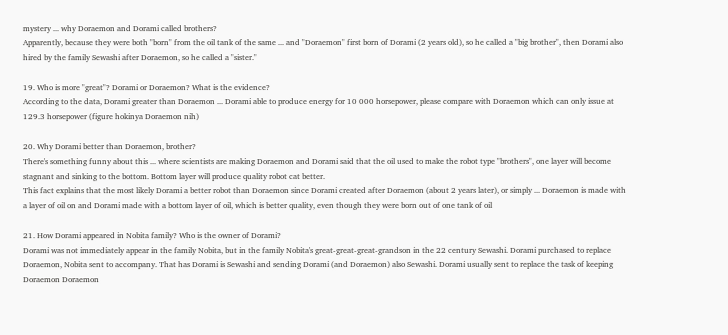mystery ... why Doraemon and Dorami called brothers?
Apparently, because they were both "born" from the oil tank of the same ... and "Doraemon" first born of Dorami (2 years old), so he called a "big brother", then Dorami also hired by the family Sewashi after Doraemon, so he called a "sister."

19. Who is more "great"? Dorami or Doraemon? What is the evidence?
According to the data, Dorami greater than Doraemon ... Dorami able to produce energy for 10 000 horsepower, please compare with Doraemon which can only issue at 129.3 horsepower (figure hokinya Doraemon nih)

20. Why Dorami better than Doraemon, brother?
There's something funny about this ... where scientists are making Doraemon and Dorami said that the oil used to make the robot type "brothers", one layer will become stagnant and sinking to the bottom. Bottom layer will produce quality robot cat better.
This fact explains that the most likely Dorami a better robot than Doraemon since Dorami created after Doraemon (about 2 years later), or simply ... Doraemon is made with a layer of oil on and Dorami made with a bottom layer of oil, which is better quality, even though they were born out of one tank of oil

21. How Dorami appeared in Nobita family? Who is the owner of Dorami?
Dorami was not immediately appear in the family Nobita, but in the family Nobita's great-great-great-grandson in the 22 century Sewashi. Dorami purchased to replace Doraemon, Nobita sent to accompany. That has Dorami is Sewashi and sending Dorami (and Doraemon) also Sewashi. Dorami usually sent to replace the task of keeping Doraemon Doraemon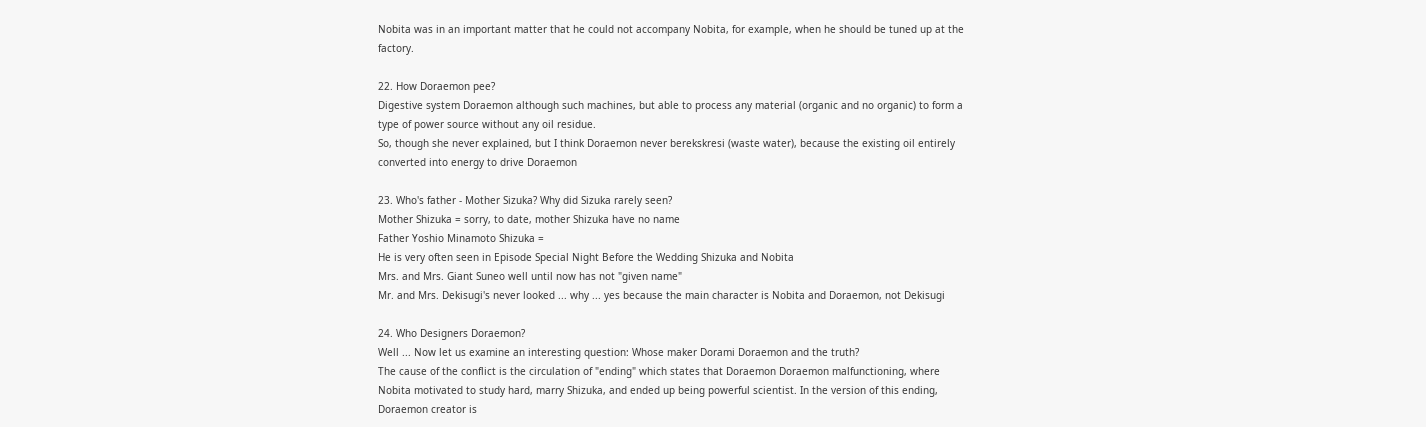Nobita was in an important matter that he could not accompany Nobita, for example, when he should be tuned up at the factory.

22. How Doraemon pee?
Digestive system Doraemon although such machines, but able to process any material (organic and no organic) to form a type of power source without any oil residue.
So, though she never explained, but I think Doraemon never berekskresi (waste water), because the existing oil entirely converted into energy to drive Doraemon

23. Who's father - Mother Sizuka? Why did Sizuka rarely seen?
Mother Shizuka = sorry, to date, mother Shizuka have no name
Father Yoshio Minamoto Shizuka =
He is very often seen in Episode Special Night Before the Wedding Shizuka and Nobita
Mrs. and Mrs. Giant Suneo well until now has not "given name"
Mr. and Mrs. Dekisugi's never looked ... why ... yes because the main character is Nobita and Doraemon, not Dekisugi

24. Who Designers Doraemon?
Well ... Now let us examine an interesting question: Whose maker Dorami Doraemon and the truth?
The cause of the conflict is the circulation of "ending" which states that Doraemon Doraemon malfunctioning, where Nobita motivated to study hard, marry Shizuka, and ended up being powerful scientist. In the version of this ending, Doraemon creator is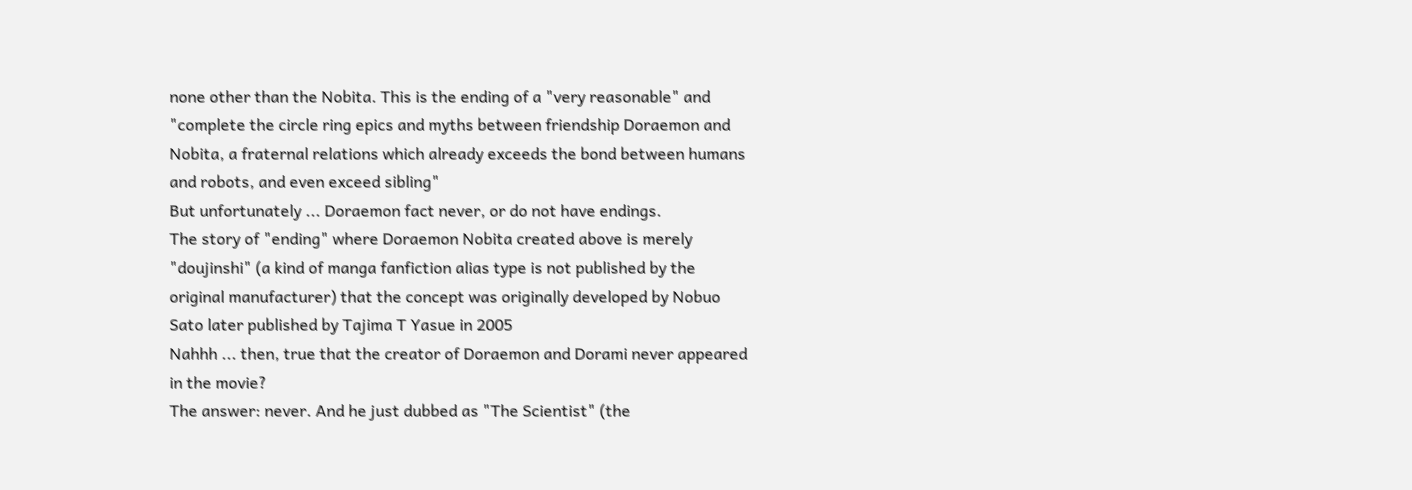none other than the Nobita. This is the ending of a "very reasonable" and "complete the circle ring epics and myths between friendship Doraemon and Nobita, a fraternal relations which already exceeds the bond between humans and robots, and even exceed sibling"
But unfortunately ... Doraemon fact never, or do not have endings.
The story of "ending" where Doraemon Nobita created above is merely "doujinshi" (a kind of manga fanfiction alias type is not published by the original manufacturer) that the concept was originally developed by Nobuo Sato later published by Tajima T Yasue in 2005
Nahhh ... then, true that the creator of Doraemon and Dorami never appeared in the movie?
The answer: never. And he just dubbed as "The Scientist" (the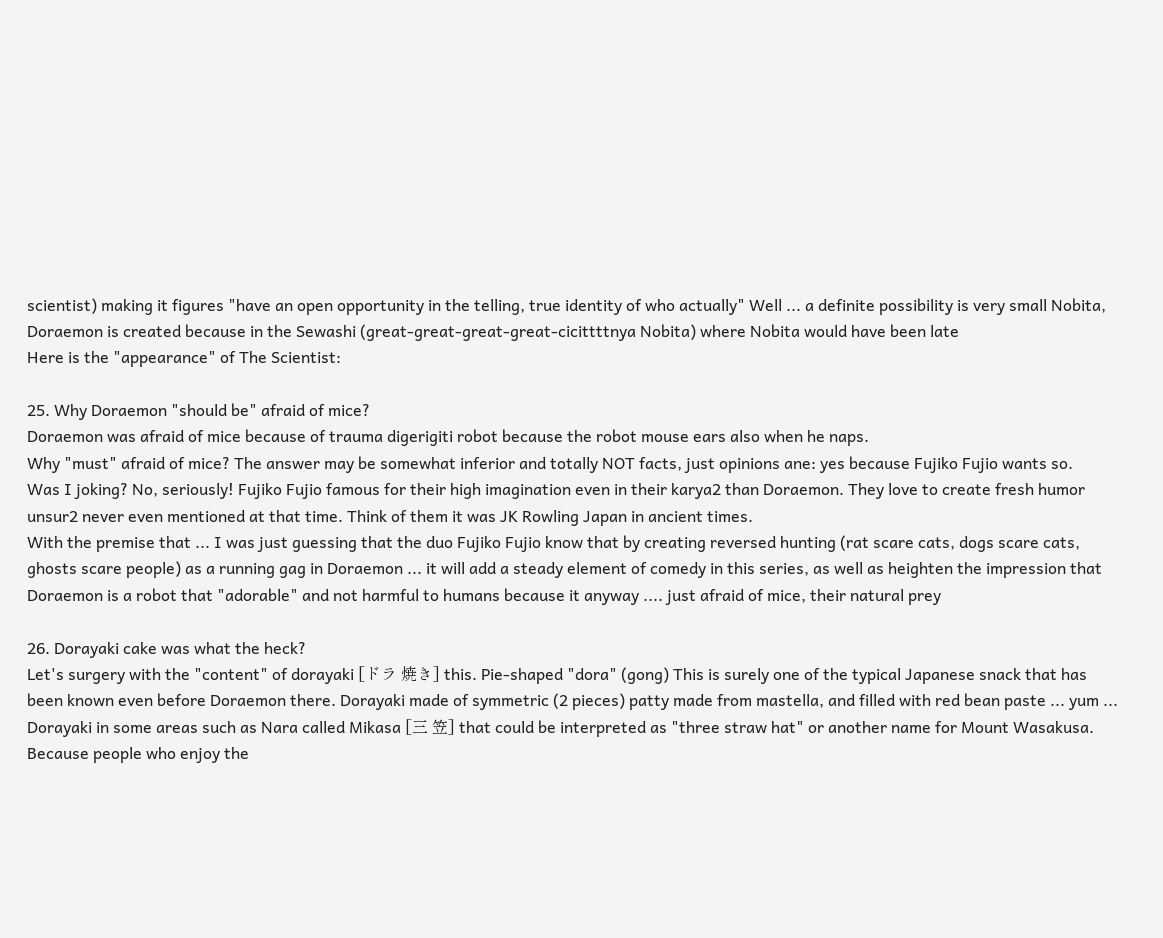scientist) making it figures "have an open opportunity in the telling, true identity of who actually" Well ... a definite possibility is very small Nobita, Doraemon is created because in the Sewashi (great-great-great-great-cicittttnya Nobita) where Nobita would have been late
Here is the "appearance" of The Scientist:

25. Why Doraemon "should be" afraid of mice?
Doraemon was afraid of mice because of trauma digerigiti robot because the robot mouse ears also when he naps.
Why "must" afraid of mice? The answer may be somewhat inferior and totally NOT facts, just opinions ane: yes because Fujiko Fujio wants so.
Was I joking? No, seriously! Fujiko Fujio famous for their high imagination even in their karya2 than Doraemon. They love to create fresh humor unsur2 never even mentioned at that time. Think of them it was JK Rowling Japan in ancient times.
With the premise that ... I was just guessing that the duo Fujiko Fujio know that by creating reversed hunting (rat scare cats, dogs scare cats, ghosts scare people) as a running gag in Doraemon ... it will add a steady element of comedy in this series, as well as heighten the impression that Doraemon is a robot that "adorable" and not harmful to humans because it anyway .... just afraid of mice, their natural prey

26. Dorayaki cake was what the heck?
Let's surgery with the "content" of dorayaki [ドラ 焼き] this. Pie-shaped "dora" (gong) This is surely one of the typical Japanese snack that has been known even before Doraemon there. Dorayaki made of symmetric (2 pieces) patty made from mastella, and filled with red bean paste ... yum ...
Dorayaki in some areas such as Nara called Mikasa [三 笠] that could be interpreted as "three straw hat" or another name for Mount Wasakusa. Because people who enjoy the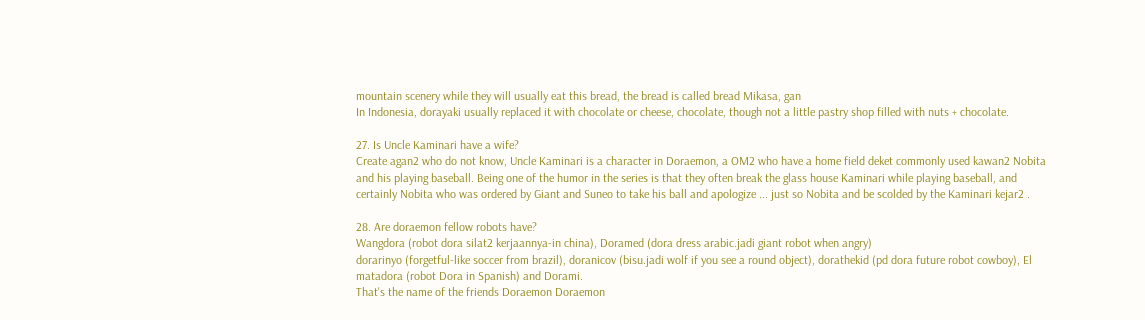mountain scenery while they will usually eat this bread, the bread is called bread Mikasa, gan
In Indonesia, dorayaki usually replaced it with chocolate or cheese, chocolate, though not a little pastry shop filled with nuts + chocolate.

27. Is Uncle Kaminari have a wife?
Create agan2 who do not know, Uncle Kaminari is a character in Doraemon, a OM2 who have a home field deket commonly used kawan2 Nobita and his playing baseball. Being one of the humor in the series is that they often break the glass house Kaminari while playing baseball, and certainly Nobita who was ordered by Giant and Suneo to take his ball and apologize ... just so Nobita and be scolded by the Kaminari kejar2 .

28. Are doraemon fellow robots have?
Wangdora (robot dora silat2 kerjaannya-in china), Doramed (dora dress arabic.jadi giant robot when angry)
dorarinyo (forgetful-like soccer from brazil), doranicov (bisu.jadi wolf if you see a round object), dorathekid (pd dora future robot cowboy), El matadora (robot Dora in Spanish) and Dorami.
That's the name of the friends Doraemon Doraemon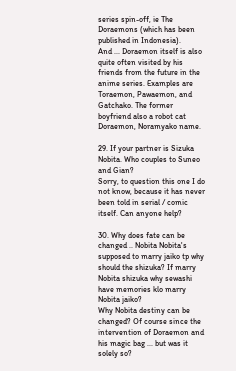series spin-off, ie The Doraemons (which has been published in Indonesia).
And ... Doraemon itself is also quite often visited by his friends from the future in the anime series. Examples are Toraemon, Pawaemon, and Gatchako. The former boyfriend also a robot cat Doraemon, Noramyako name.

29. If your partner is Sizuka Nobita. Who couples to Suneo and Gian?
Sorry, to question this one I do not know, because it has never been told in serial / comic itself. Can anyone help?

30. Why does fate can be changed .. Nobita Nobita's supposed to marry jaiko tp why should the shizuka? If marry Nobita shizuka why sewashi have memories klo marry Nobita jaiko?
Why Nobita destiny can be changed? Of course since the intervention of Doraemon and his magic bag ... but was it solely so?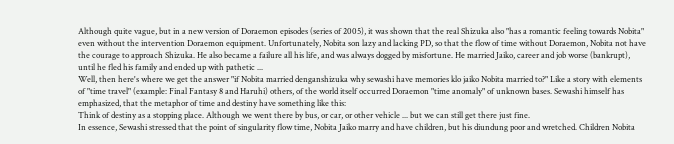Although quite vague, but in a new version of Doraemon episodes (series of 2005), it was shown that the real Shizuka also "has a romantic feeling towards Nobita" even without the intervention Doraemon equipment. Unfortunately, Nobita son lazy and lacking PD, so that the flow of time without Doraemon, Nobita not have the courage to approach Shizuka. He also became a failure all his life, and was always dogged by misfortune. He married Jaiko, career and job worse (bankrupt), until he fled his family and ended up with pathetic ...
Well, then here's where we get the answer "if Nobita married denganshizuka why sewashi have memories klo jaiko Nobita married to?" Like a story with elements of "time travel" (example: Final Fantasy 8 and Haruhi) others, of the world itself occurred Doraemon "time anomaly" of unknown bases. Sewashi himself has emphasized, that the metaphor of time and destiny have something like this:
Think of destiny as a stopping place. Although we went there by bus, or car, or other vehicle ... but we can still get there just fine.
In essence, Sewashi stressed that the point of singularity flow time, Nobita Jaiko marry and have children, but his diundung poor and wretched. Children Nobita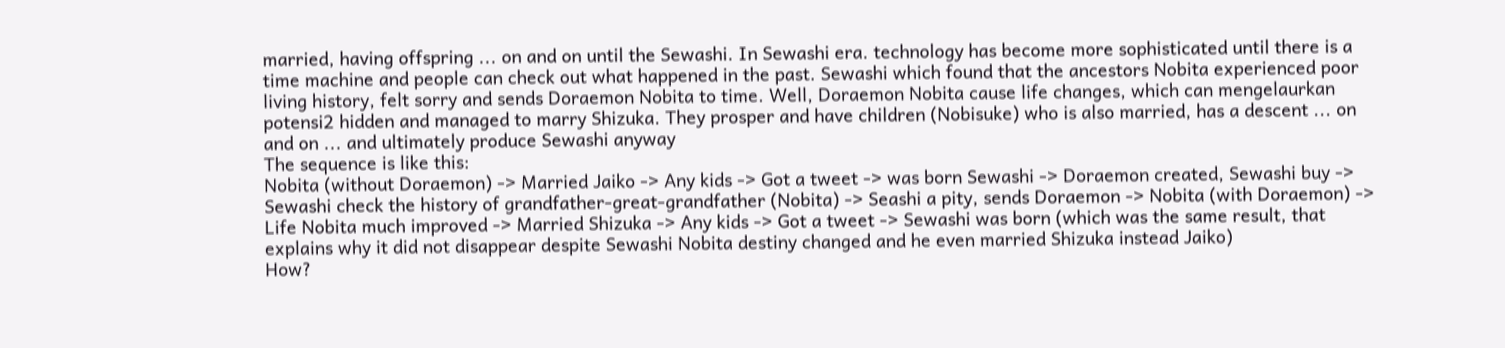married, having offspring ... on and on until the Sewashi. In Sewashi era. technology has become more sophisticated until there is a time machine and people can check out what happened in the past. Sewashi which found that the ancestors Nobita experienced poor living history, felt sorry and sends Doraemon Nobita to time. Well, Doraemon Nobita cause life changes, which can mengelaurkan potensi2 hidden and managed to marry Shizuka. They prosper and have children (Nobisuke) who is also married, has a descent ... on and on ... and ultimately produce Sewashi anyway
The sequence is like this:
Nobita (without Doraemon) -> Married Jaiko -> Any kids -> Got a tweet -> was born Sewashi -> Doraemon created, Sewashi buy -> Sewashi check the history of grandfather-great-grandfather (Nobita) -> Seashi a pity, sends Doraemon -> Nobita (with Doraemon) -> Life Nobita much improved -> Married Shizuka -> Any kids -> Got a tweet -> Sewashi was born (which was the same result, that explains why it did not disappear despite Sewashi Nobita destiny changed and he even married Shizuka instead Jaiko)
How?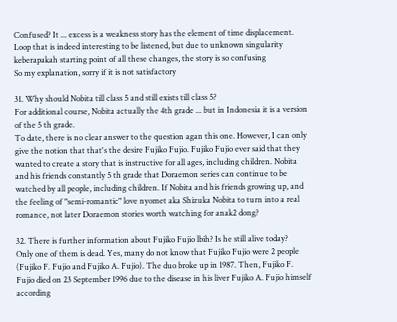Confused? It ... excess is a weakness story has the element of time displacement. Loop that is indeed interesting to be listened, but due to unknown singularity keberapakah starting point of all these changes, the story is so confusing
So my explanation, sorry if it is not satisfactory

31. Why should Nobita till class 5 and still exists till class 5?
For additional course, Nobita actually the 4th grade ... but in Indonesia it is a version of the 5 th grade.
To date, there is no clear answer to the question agan this one. However, I can only give the notion that that's the desire Fujiko Fujio. Fujiko Fujio ever said that they wanted to create a story that is instructive for all ages, including children. Nobita and his friends constantly 5 th grade that Doraemon series can continue to be watched by all people, including children. If Nobita and his friends growing up, and the feeling of "semi-romantic" love nyomet aka Shizuka Nobita to turn into a real romance, not later Doraemon stories worth watching for anak2 dong?

32. There is further information about Fujiko Fujio lbih? Is he still alive today?
Only one of them is dead. Yes, many do not know that Fujiko Fujio were 2 people (Fujiko F. Fujio and Fujiko A. Fujio). The duo broke up in 1987. Then, Fujiko F. Fujio died on 23 September 1996 due to the disease in his liver Fujiko A. Fujio himself according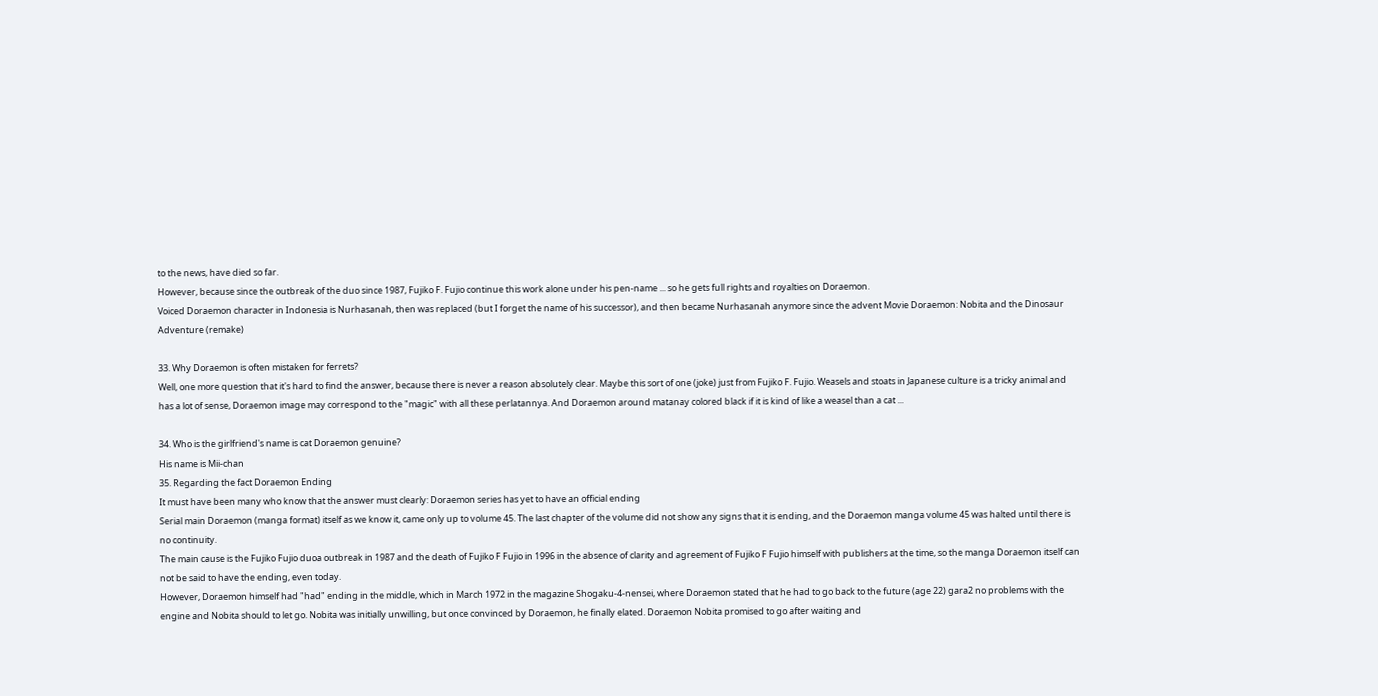to the news, have died so far.
However, because since the outbreak of the duo since 1987, Fujiko F. Fujio continue this work alone under his pen-name ... so he gets full rights and royalties on Doraemon.
Voiced Doraemon character in Indonesia is Nurhasanah, then was replaced (but I forget the name of his successor), and then became Nurhasanah anymore since the advent Movie Doraemon: Nobita and the Dinosaur Adventure (remake)

33. Why Doraemon is often mistaken for ferrets?
Well, one more question that it's hard to find the answer, because there is never a reason absolutely clear. Maybe this sort of one (joke) just from Fujiko F. Fujio. Weasels and stoats in Japanese culture is a tricky animal and has a lot of sense, Doraemon image may correspond to the "magic" with all these perlatannya. And Doraemon around matanay colored black if it is kind of like a weasel than a cat ...

34. Who is the girlfriend's name is cat Doraemon genuine?
His name is Mii-chan
35. Regarding the fact Doraemon Ending
It must have been many who know that the answer must clearly: Doraemon series has yet to have an official ending
Serial main Doraemon (manga format) itself as we know it, came only up to volume 45. The last chapter of the volume did not show any signs that it is ending, and the Doraemon manga volume 45 was halted until there is no continuity.
The main cause is the Fujiko Fujio duoa outbreak in 1987 and the death of Fujiko F Fujio in 1996 in the absence of clarity and agreement of Fujiko F Fujio himself with publishers at the time, so the manga Doraemon itself can not be said to have the ending, even today.
However, Doraemon himself had "had" ending in the middle, which in March 1972 in the magazine Shogaku-4-nensei, where Doraemon stated that he had to go back to the future (age 22) gara2 no problems with the engine and Nobita should to let go. Nobita was initially unwilling, but once convinced by Doraemon, he finally elated. Doraemon Nobita promised to go after waiting and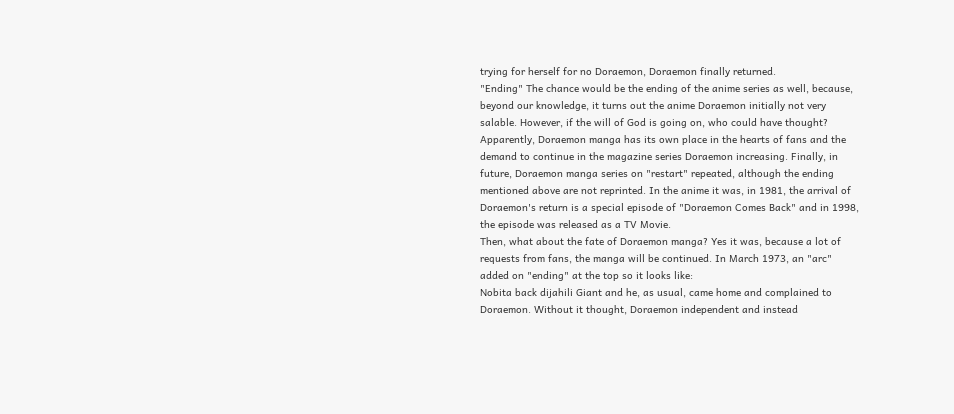trying for herself for no Doraemon, Doraemon finally returned.
"Ending" The chance would be the ending of the anime series as well, because, beyond our knowledge, it turns out the anime Doraemon initially not very salable. However, if the will of God is going on, who could have thought? Apparently, Doraemon manga has its own place in the hearts of fans and the demand to continue in the magazine series Doraemon increasing. Finally, in future, Doraemon manga series on "restart" repeated, although the ending mentioned above are not reprinted. In the anime it was, in 1981, the arrival of Doraemon's return is a special episode of "Doraemon Comes Back" and in 1998, the episode was released as a TV Movie.
Then, what about the fate of Doraemon manga? Yes it was, because a lot of requests from fans, the manga will be continued. In March 1973, an "arc" added on "ending" at the top so it looks like:
Nobita back dijahili Giant and he, as usual, came home and complained to Doraemon. Without it thought, Doraemon independent and instead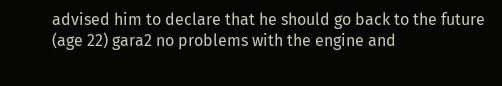advised him to declare that he should go back to the future (age 22) gara2 no problems with the engine and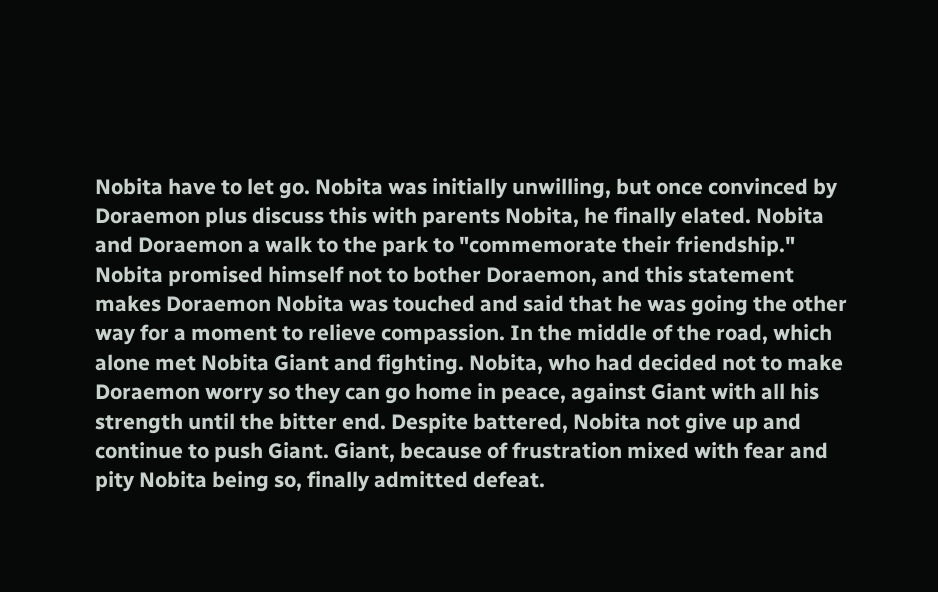Nobita have to let go. Nobita was initially unwilling, but once convinced by Doraemon plus discuss this with parents Nobita, he finally elated. Nobita and Doraemon a walk to the park to "commemorate their friendship." Nobita promised himself not to bother Doraemon, and this statement makes Doraemon Nobita was touched and said that he was going the other way for a moment to relieve compassion. In the middle of the road, which alone met Nobita Giant and fighting. Nobita, who had decided not to make Doraemon worry so they can go home in peace, against Giant with all his strength until the bitter end. Despite battered, Nobita not give up and continue to push Giant. Giant, because of frustration mixed with fear and pity Nobita being so, finally admitted defeat.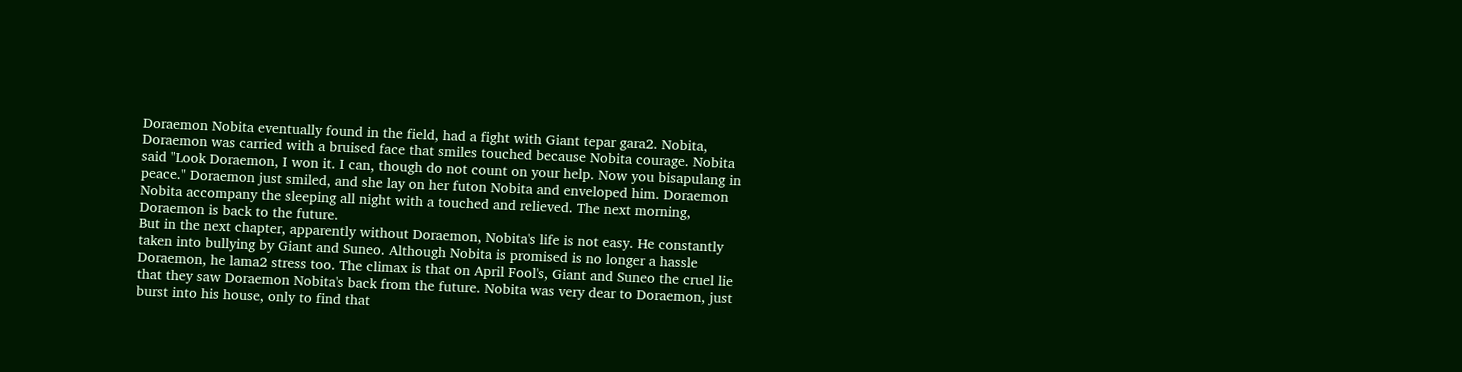Doraemon Nobita eventually found in the field, had a fight with Giant tepar gara2. Nobita, Doraemon was carried with a bruised face that smiles touched because Nobita courage. Nobita said "Look Doraemon, I won it. I can, though do not count on your help. Now you bisapulang in peace." Doraemon just smiled, and she lay on her futon Nobita and enveloped him. Doraemon Nobita accompany the sleeping all night with a touched and relieved. The next morning, Doraemon is back to the future.
But in the next chapter, apparently without Doraemon, Nobita's life is not easy. He constantly taken into bullying by Giant and Suneo. Although Nobita is promised is no longer a hassle Doraemon, he lama2 stress too. The climax is that on April Fool's, Giant and Suneo the cruel lie that they saw Doraemon Nobita's back from the future. Nobita was very dear to Doraemon, just burst into his house, only to find that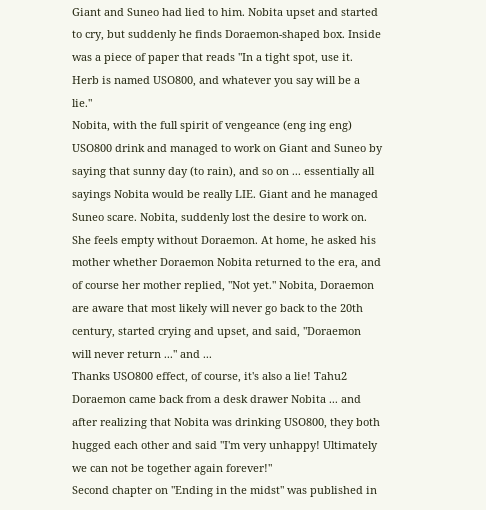Giant and Suneo had lied to him. Nobita upset and started to cry, but suddenly he finds Doraemon-shaped box. Inside was a piece of paper that reads "In a tight spot, use it. Herb is named USO800, and whatever you say will be a lie."
Nobita, with the full spirit of vengeance (eng ing eng) USO800 drink and managed to work on Giant and Suneo by saying that sunny day (to rain), and so on ... essentially all sayings Nobita would be really LIE. Giant and he managed Suneo scare. Nobita, suddenly lost the desire to work on. She feels empty without Doraemon. At home, he asked his mother whether Doraemon Nobita returned to the era, and of course her mother replied, "Not yet." Nobita, Doraemon are aware that most likely will never go back to the 20th century, started crying and upset, and said, "Doraemon will never return ..." and ...
Thanks USO800 effect, of course, it's also a lie! Tahu2 Doraemon came back from a desk drawer Nobita ... and after realizing that Nobita was drinking USO800, they both hugged each other and said "I'm very unhappy! Ultimately we can not be together again forever!"
Second chapter on "Ending in the midst" was published in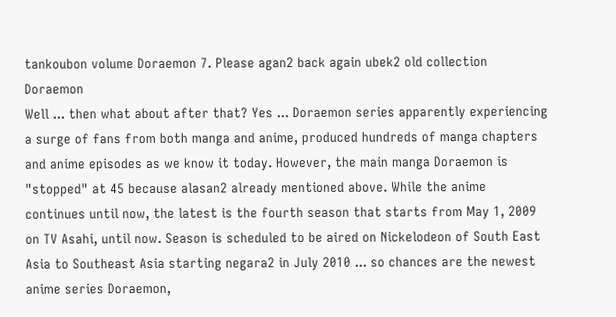tankoubon volume Doraemon 7. Please agan2 back again ubek2 old collection Doraemon
Well ... then what about after that? Yes ... Doraemon series apparently experiencing a surge of fans from both manga and anime, produced hundreds of manga chapters and anime episodes as we know it today. However, the main manga Doraemon is "stopped" at 45 because alasan2 already mentioned above. While the anime continues until now, the latest is the fourth season that starts from May 1, 2009 on TV Asahi, until now. Season is scheduled to be aired on Nickelodeon of South East Asia to Southeast Asia starting negara2 in July 2010 ... so chances are the newest anime series Doraemon,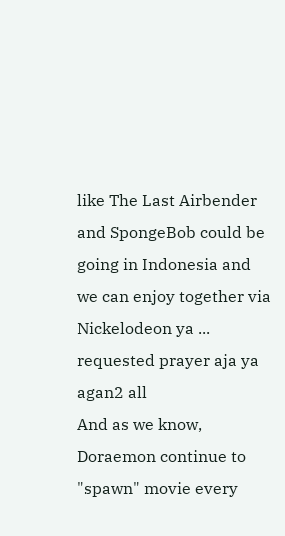like The Last Airbender and SpongeBob could be going in Indonesia and we can enjoy together via Nickelodeon ya ... requested prayer aja ya agan2 all
And as we know, Doraemon continue to "spawn" movie every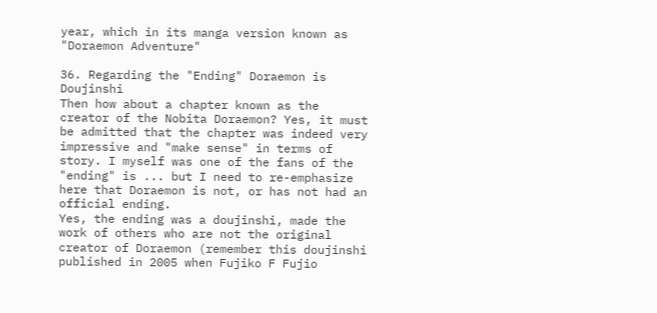year, which in its manga version known as "Doraemon Adventure"

36. Regarding the "Ending" Doraemon is Doujinshi
Then how about a chapter known as the creator of the Nobita Doraemon? Yes, it must be admitted that the chapter was indeed very impressive and "make sense" in terms of story. I myself was one of the fans of the "ending" is ... but I need to re-emphasize here that Doraemon is not, or has not had an official ending.
Yes, the ending was a doujinshi, made the work of others who are not the original creator of Doraemon (remember this doujinshi published in 2005 when Fujiko F Fujio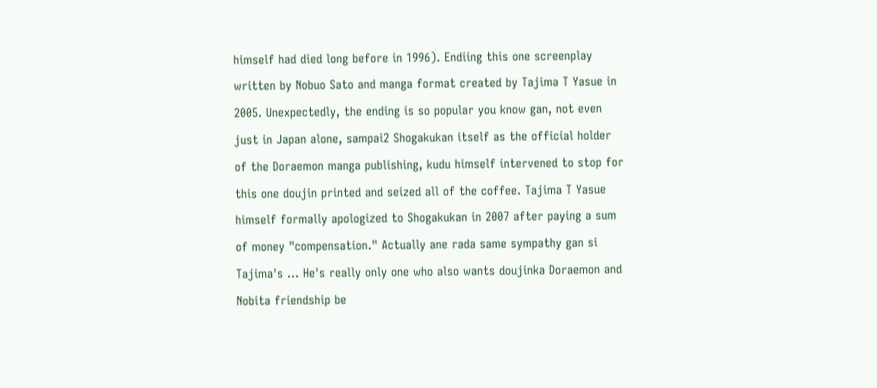himself had died long before in 1996). Endiing this one screenplay written by Nobuo Sato and manga format created by Tajima T Yasue in 2005. Unexpectedly, the ending is so popular you know gan, not even just in Japan alone, sampai2 Shogakukan itself as the official holder of the Doraemon manga publishing, kudu himself intervened to stop for this one doujin printed and seized all of the coffee. Tajima T Yasue himself formally apologized to Shogakukan in 2007 after paying a sum of money "compensation." Actually ane rada same sympathy gan si Tajima's ... He's really only one who also wants doujinka Doraemon and Nobita friendship be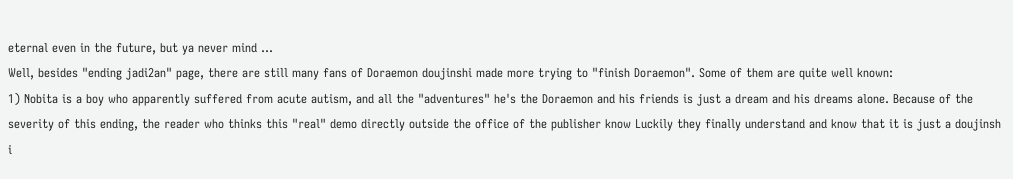eternal even in the future, but ya never mind ...
Well, besides "ending jadi2an" page, there are still many fans of Doraemon doujinshi made more trying to "finish Doraemon". Some of them are quite well known:
1) Nobita is a boy who apparently suffered from acute autism, and all the "adventures" he's the Doraemon and his friends is just a dream and his dreams alone. Because of the severity of this ending, the reader who thinks this "real" demo directly outside the office of the publisher know Luckily they finally understand and know that it is just a doujinsh i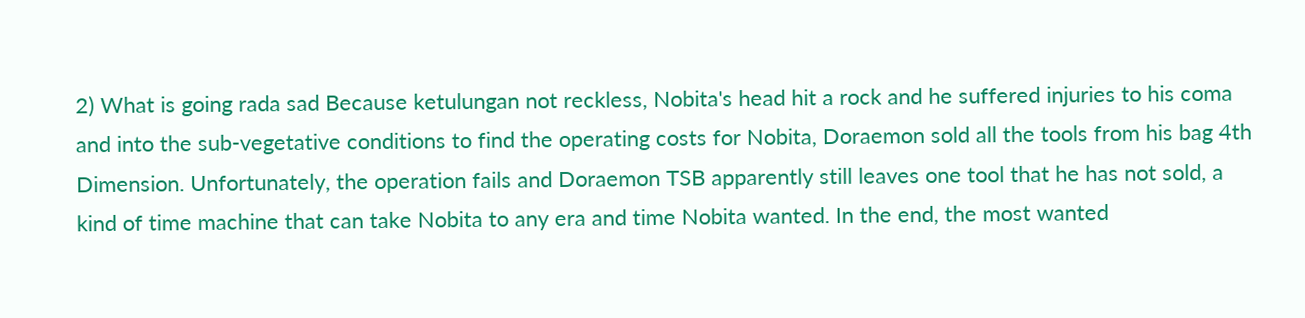2) What is going rada sad Because ketulungan not reckless, Nobita's head hit a rock and he suffered injuries to his coma and into the sub-vegetative conditions to find the operating costs for Nobita, Doraemon sold all the tools from his bag 4th Dimension. Unfortunately, the operation fails and Doraemon TSB apparently still leaves one tool that he has not sold, a kind of time machine that can take Nobita to any era and time Nobita wanted. In the end, the most wanted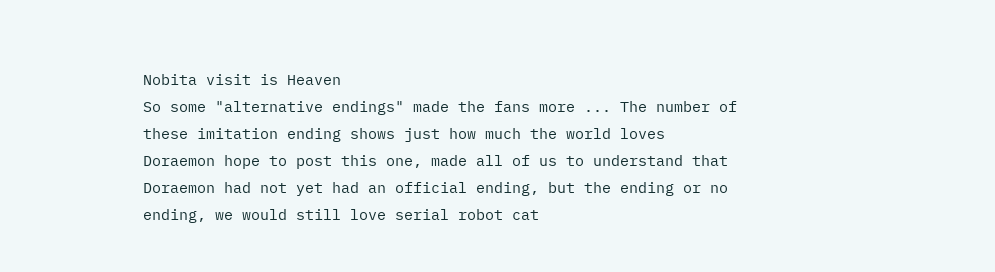Nobita visit is Heaven
So some "alternative endings" made the fans more ... The number of these imitation ending shows just how much the world loves Doraemon hope to post this one, made all of us to understand that Doraemon had not yet had an official ending, but the ending or no ending, we would still love serial robot cat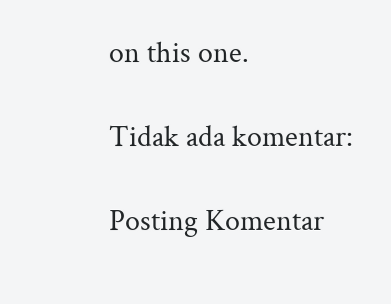on this one.

Tidak ada komentar:

Posting Komentar